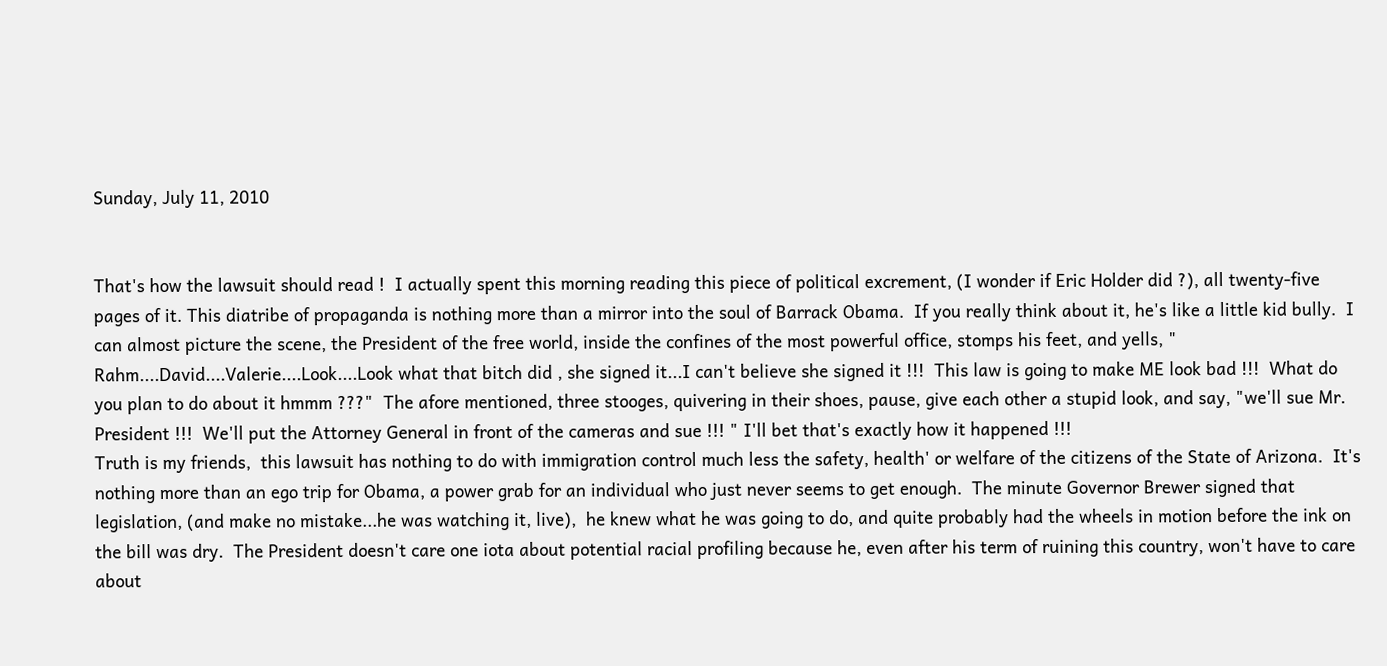Sunday, July 11, 2010


That's how the lawsuit should read !  I actually spent this morning reading this piece of political excrement, (I wonder if Eric Holder did ?), all twenty-five pages of it. This diatribe of propaganda is nothing more than a mirror into the soul of Barrack Obama.  If you really think about it, he's like a little kid bully.  I can almost picture the scene, the President of the free world, inside the confines of the most powerful office, stomps his feet, and yells, " Rahm....David....Valerie....Look....Look what that bitch did , she signed it...I can't believe she signed it !!!  This law is going to make ME look bad !!!  What do you plan to do about it hmmm ???"  The afore mentioned, three stooges, quivering in their shoes, pause, give each other a stupid look, and say, "we'll sue Mr. President !!!  We'll put the Attorney General in front of the cameras and sue !!! " I'll bet that's exactly how it happened !!!
Truth is my friends,  this lawsuit has nothing to do with immigration control much less the safety, health' or welfare of the citizens of the State of Arizona.  It's nothing more than an ego trip for Obama, a power grab for an individual who just never seems to get enough.  The minute Governor Brewer signed that legislation, (and make no mistake...he was watching it, live),  he knew what he was going to do, and quite probably had the wheels in motion before the ink on the bill was dry.  The President doesn't care one iota about potential racial profiling because he, even after his term of ruining this country, won't have to care about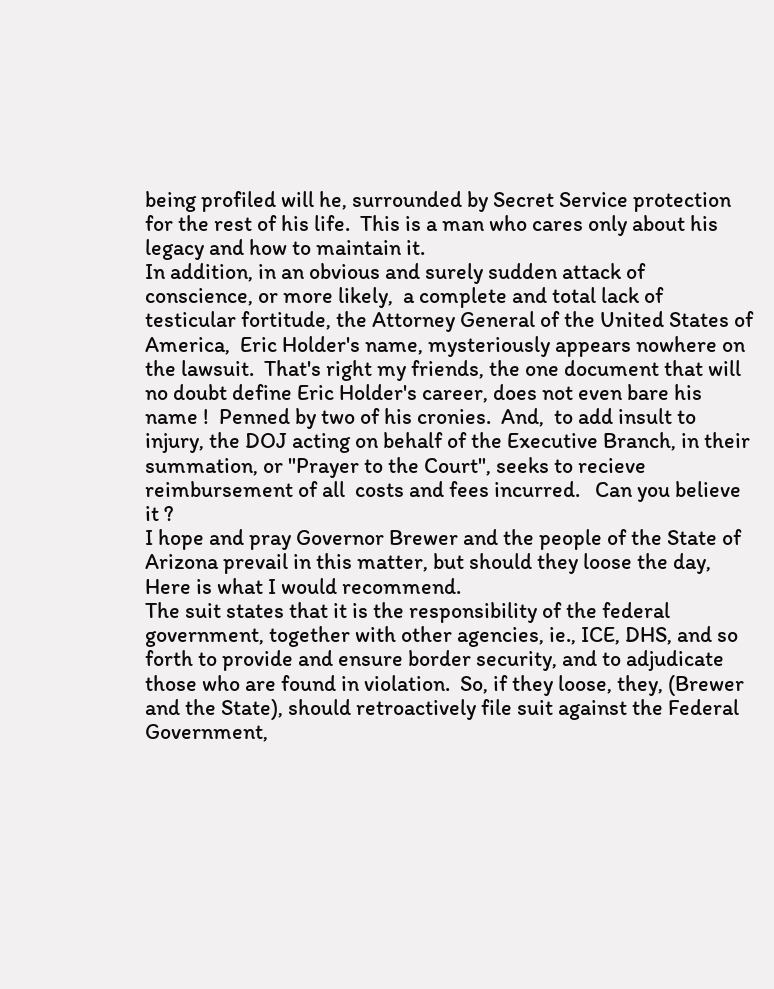being profiled will he, surrounded by Secret Service protection for the rest of his life.  This is a man who cares only about his legacy and how to maintain it.
In addition, in an obvious and surely sudden attack of conscience, or more likely,  a complete and total lack of testicular fortitude, the Attorney General of the United States of America,  Eric Holder's name, mysteriously appears nowhere on the lawsuit.  That's right my friends, the one document that will no doubt define Eric Holder's career, does not even bare his name !  Penned by two of his cronies.  And,  to add insult to injury, the DOJ acting on behalf of the Executive Branch, in their summation, or "Prayer to the Court", seeks to recieve reimbursement of all  costs and fees incurred.   Can you believe it ?
I hope and pray Governor Brewer and the people of the State of Arizona prevail in this matter, but should they loose the day,  Here is what I would recommend.
The suit states that it is the responsibility of the federal government, together with other agencies, ie., ICE, DHS, and so forth to provide and ensure border security, and to adjudicate those who are found in violation.  So, if they loose, they, (Brewer and the State), should retroactively file suit against the Federal Government,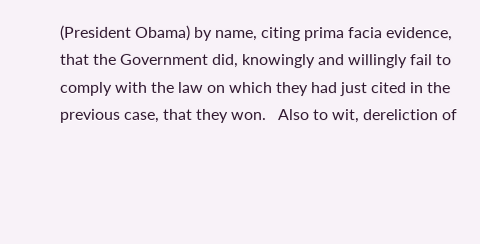(President Obama) by name, citing prima facia evidence, that the Government did, knowingly and willingly fail to comply with the law on which they had just cited in the previous case, that they won.   Also to wit, dereliction of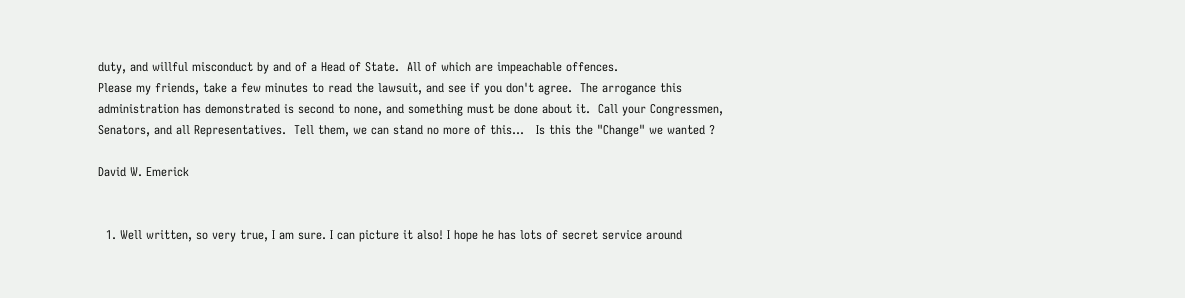duty, and willful misconduct by and of a Head of State.  All of which are impeachable offences.
Please my friends, take a few minutes to read the lawsuit, and see if you don't agree.  The arrogance this administration has demonstrated is second to none, and something must be done about it.  Call your Congressmen, Senators, and all Representatives.  Tell them, we can stand no more of this...   Is this the "Change" we wanted ?

David W. Emerick


  1. Well written, so very true, I am sure. I can picture it also! I hope he has lots of secret service around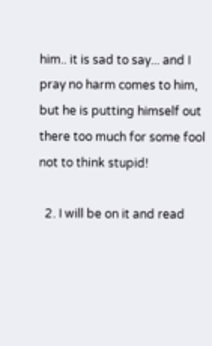him.. it is sad to say... and I pray no harm comes to him, but he is putting himself out there too much for some fool not to think stupid!

  2. I will be on it and read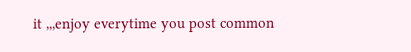it ,,,enjoy everytime you post common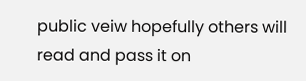public veiw hopefully others will read and pass it on